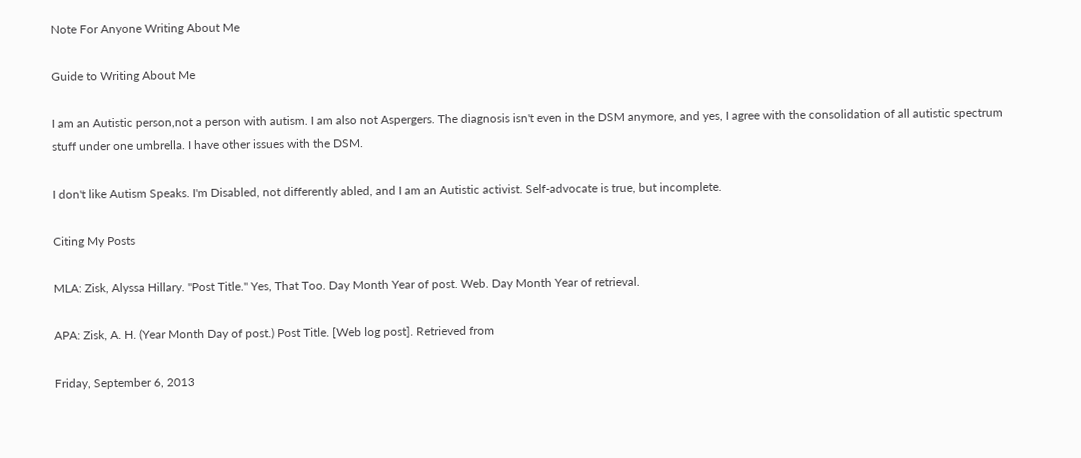Note For Anyone Writing About Me

Guide to Writing About Me

I am an Autistic person,not a person with autism. I am also not Aspergers. The diagnosis isn't even in the DSM anymore, and yes, I agree with the consolidation of all autistic spectrum stuff under one umbrella. I have other issues with the DSM.

I don't like Autism Speaks. I'm Disabled, not differently abled, and I am an Autistic activist. Self-advocate is true, but incomplete.

Citing My Posts

MLA: Zisk, Alyssa Hillary. "Post Title." Yes, That Too. Day Month Year of post. Web. Day Month Year of retrieval.

APA: Zisk, A. H. (Year Month Day of post.) Post Title. [Web log post]. Retrieved from

Friday, September 6, 2013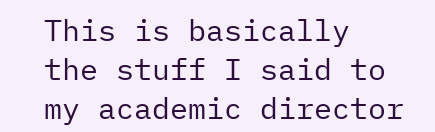This is basically the stuff I said to my academic director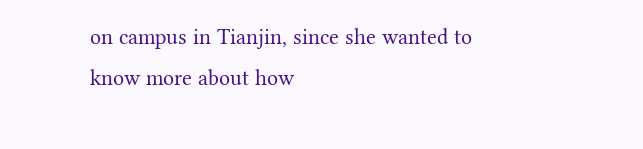on campus in Tianjin, since she wanted to know more about how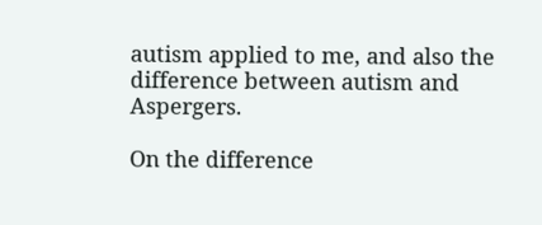autism applied to me, and also the difference between autism and Aspergers.

On the difference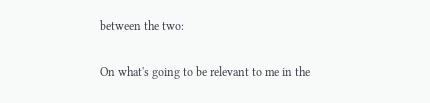between the two:

On what's going to be relevant to me in the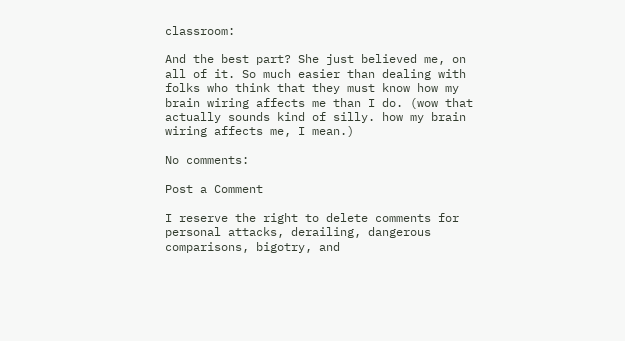classroom:

And the best part? She just believed me, on all of it. So much easier than dealing with folks who think that they must know how my brain wiring affects me than I do. (wow that actually sounds kind of silly. how my brain wiring affects me, I mean.)

No comments:

Post a Comment

I reserve the right to delete comments for personal attacks, derailing, dangerous comparisons, bigotry, and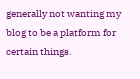generally not wanting my blog to be a platform for certain things.